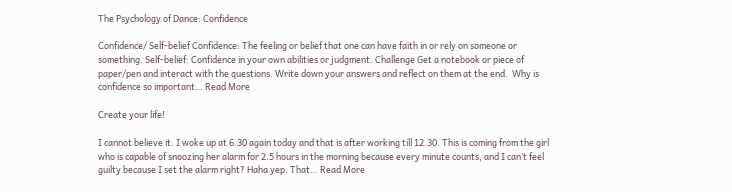The Psychology of Dance: Confidence

Confidence/ Self-belief Confidence: The feeling or belief that one can have faith in or rely on someone or something. Self-belief: Confidence in your own abilities or judgment. Challenge Get a notebook or piece of paper/pen and interact with the questions. Write down your answers and reflect on them at the end.  Why is confidence so important… Read More

Create your life!

I cannot believe it. I woke up at 6.30 again today and that is after working till 12.30. This is coming from the girl who is capable of snoozing her alarm for 2.5 hours in the morning because every minute counts, and I can’t feel guilty because I set the alarm right? Haha yep. That… Read More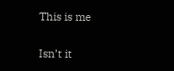This is me

Isn’t it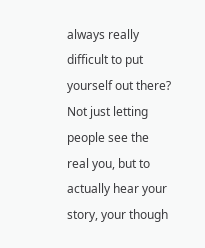always really difficult to put yourself out there? Not just letting people see the real you, but to actually hear your story, your though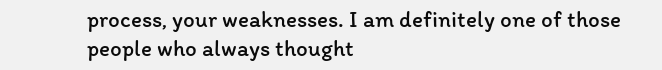process, your weaknesses. I am definitely one of those people who always thought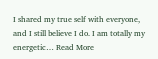I shared my true self with everyone, and I still believe I do. I am totally my energetic… Read More